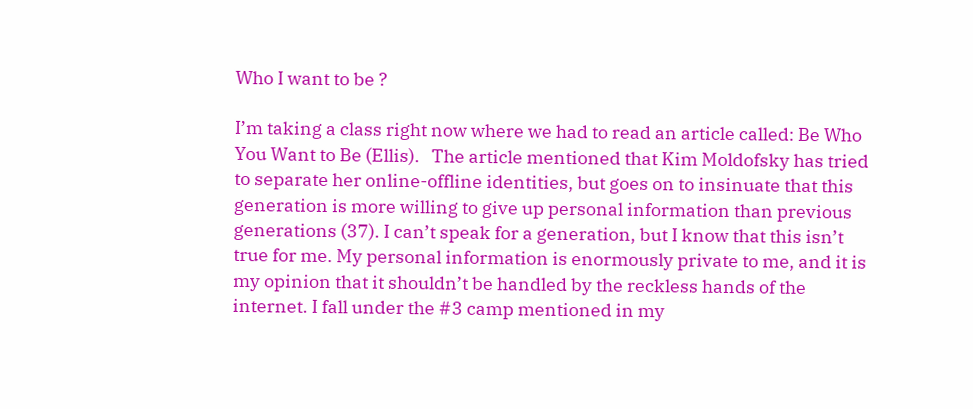Who I want to be ?

I’m taking a class right now where we had to read an article called: Be Who You Want to Be (Ellis).   The article mentioned that Kim Moldofsky has tried to separate her online-offline identities, but goes on to insinuate that this generation is more willing to give up personal information than previous generations (37). I can’t speak for a generation, but I know that this isn’t true for me. My personal information is enormously private to me, and it is my opinion that it shouldn’t be handled by the reckless hands of the internet. I fall under the #3 camp mentioned in my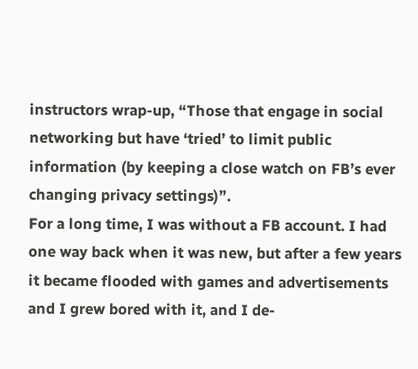instructors wrap-up, “Those that engage in social networking but have ‘tried’ to limit public information (by keeping a close watch on FB’s ever changing privacy settings)”.
For a long time, I was without a FB account. I had one way back when it was new, but after a few years it became flooded with games and advertisements and I grew bored with it, and I de-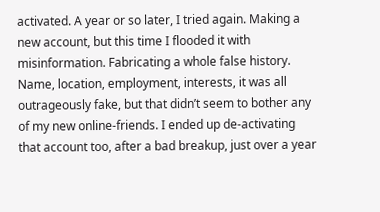activated. A year or so later, I tried again. Making a new account, but this time I flooded it with misinformation. Fabricating a whole false history. Name, location, employment, interests, it was all outrageously fake, but that didn’t seem to bother any of my new online-friends. I ended up de-activating that account too, after a bad breakup, just over a year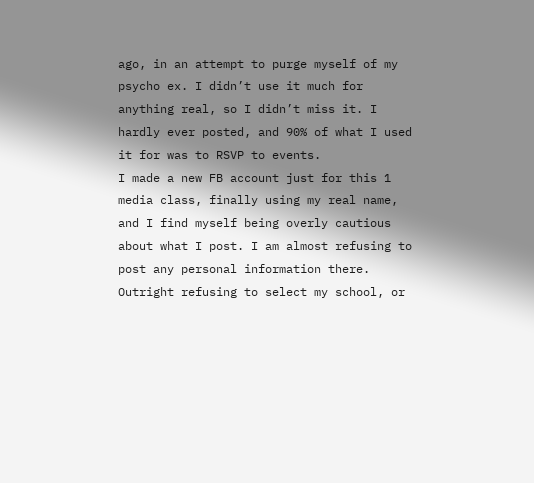ago, in an attempt to purge myself of my psycho ex. I didn’t use it much for anything real, so I didn’t miss it. I hardly ever posted, and 90% of what I used it for was to RSVP to events.
I made a new FB account just for this 1 media class, finally using my real name, and I find myself being overly cautious about what I post. I am almost refusing to post any personal information there. Outright refusing to select my school, or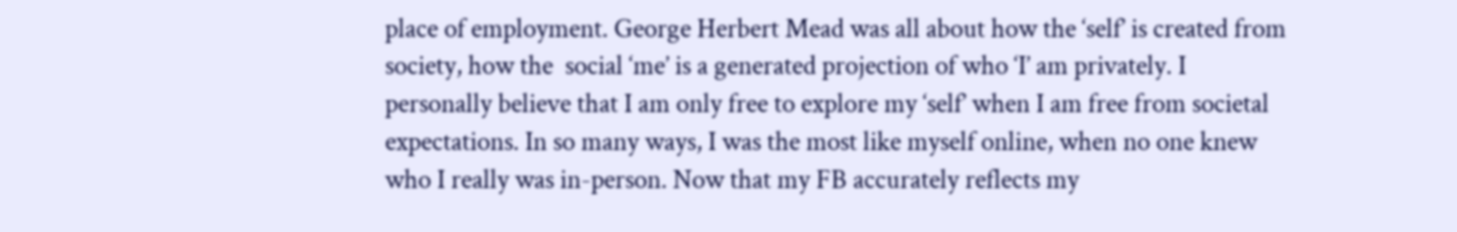place of employment. George Herbert Mead was all about how the ‘self’ is created from society, how the  social ‘me’ is a generated projection of who ‘I’ am privately. I personally believe that I am only free to explore my ‘self’ when I am free from societal expectations. In so many ways, I was the most like myself online, when no one knew who I really was in-person. Now that my FB accurately reflects my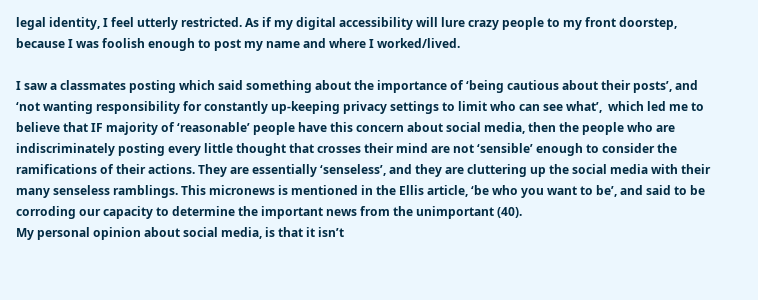legal identity, I feel utterly restricted. As if my digital accessibility will lure crazy people to my front doorstep, because I was foolish enough to post my name and where I worked/lived.

I saw a classmates posting which said something about the importance of ‘being cautious about their posts’, and ‘not wanting responsibility for constantly up-keeping privacy settings to limit who can see what’,  which led me to believe that IF majority of ‘reasonable’ people have this concern about social media, then the people who are indiscriminately posting every little thought that crosses their mind are not ‘sensible’ enough to consider the ramifications of their actions. They are essentially ‘senseless’, and they are cluttering up the social media with their many senseless ramblings. This micronews is mentioned in the Ellis article, ‘be who you want to be’, and said to be corroding our capacity to determine the important news from the unimportant (40).
My personal opinion about social media, is that it isn’t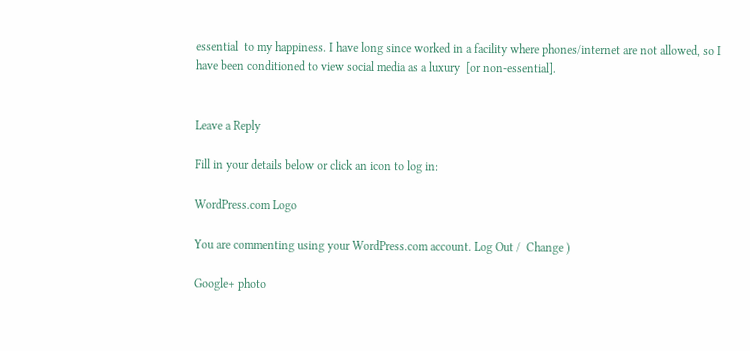essential  to my happiness. I have long since worked in a facility where phones/internet are not allowed, so I have been conditioned to view social media as a luxury  [or non-essential].


Leave a Reply

Fill in your details below or click an icon to log in:

WordPress.com Logo

You are commenting using your WordPress.com account. Log Out /  Change )

Google+ photo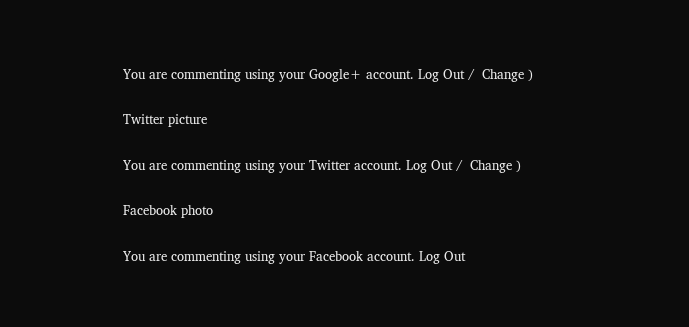You are commenting using your Google+ account. Log Out /  Change )

Twitter picture

You are commenting using your Twitter account. Log Out /  Change )

Facebook photo

You are commenting using your Facebook account. Log Out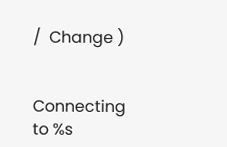/  Change )


Connecting to %s